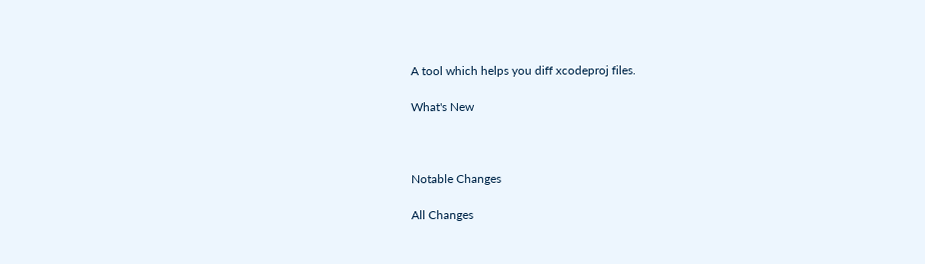A tool which helps you diff xcodeproj files.

What's New



Notable Changes

All Changes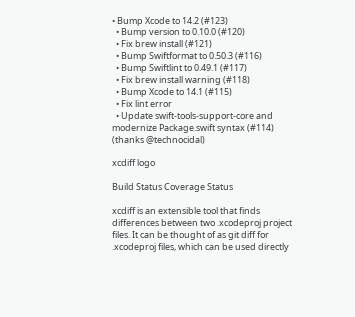• Bump Xcode to 14.2 (#123)
  • Bump version to 0.10.0 (#120)
  • Fix brew install (#121)
  • Bump Swiftformat to 0.50.3 (#116)
  • Bump Swiftlint to 0.49.1 (#117)
  • Fix brew install warning (#118)
  • Bump Xcode to 14.1 (#115)
  • Fix lint error
  • Update swift-tools-support-core and modernize Package.swift syntax (#114) (thanks @technocidal)

xcdiff logo

Build Status Coverage Status

xcdiff is an extensible tool that finds differences between two .xcodeproj project files. It can be thought of as git diff for .xcodeproj files, which can be used directly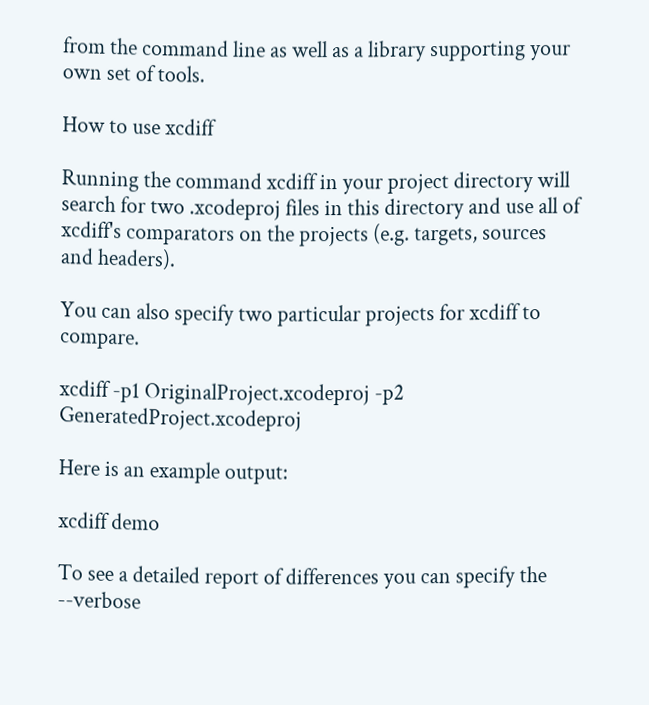from the command line as well as a library supporting your own set of tools.

How to use xcdiff

Running the command xcdiff in your project directory will search for two .xcodeproj files in this directory and use all of xcdiff's comparators on the projects (e.g. targets, sources and headers).

You can also specify two particular projects for xcdiff to compare.

xcdiff -p1 OriginalProject.xcodeproj -p2 GeneratedProject.xcodeproj

Here is an example output:

xcdiff demo

To see a detailed report of differences you can specify the --verbose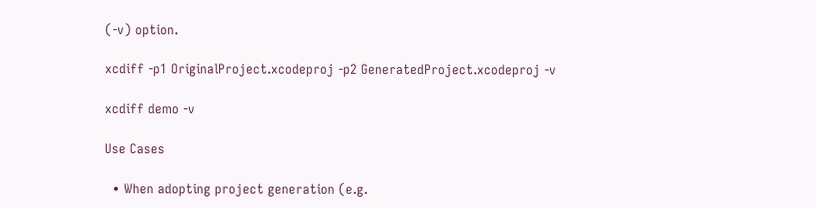(-v) option.

xcdiff -p1 OriginalProject.xcodeproj -p2 GeneratedProject.xcodeproj -v

xcdiff demo -v

Use Cases

  • When adopting project generation (e.g.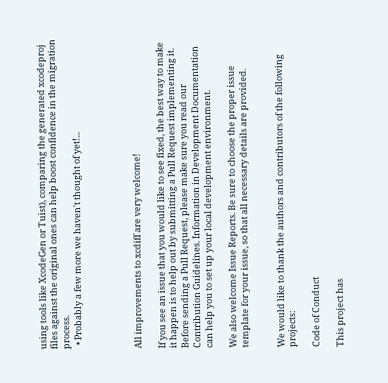using tools like XcodeGen or Tuist), comparing the generated xcodeproj files against the original ones can help boost confidence in the migration process.
  • Probably a few more we haven't thought of yet!...




All improvements to xcdiff are very welcome!

If you see an issue that you would like to see fixed, the best way to make it happen is to help out by submitting a Pull Request implementing it. Before sending a Pull Request, please make sure you read our Contribution Guidelines. Information in Development Documentation can help you to set up your local development environment.

We also welcome Issue Reports. Be sure to choose the proper issue template for your issue, so that all necessary details are provided.


We would like to thank the authors and contributors of the following projects:

Code of Conduct

This project has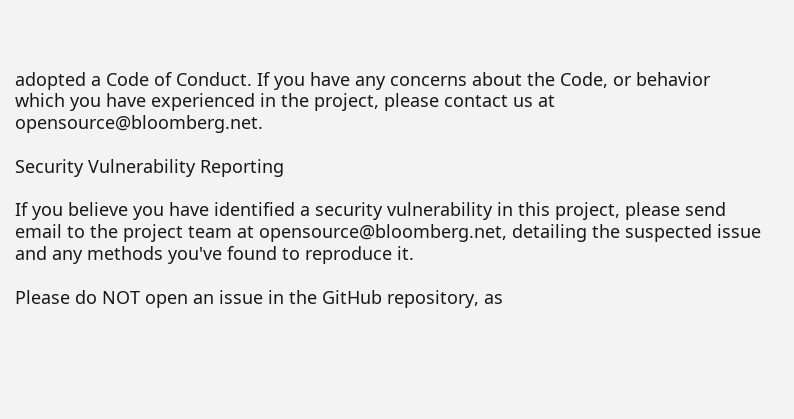adopted a Code of Conduct. If you have any concerns about the Code, or behavior which you have experienced in the project, please contact us at opensource@bloomberg.net.

Security Vulnerability Reporting

If you believe you have identified a security vulnerability in this project, please send email to the project team at opensource@bloomberg.net, detailing the suspected issue and any methods you've found to reproduce it.

Please do NOT open an issue in the GitHub repository, as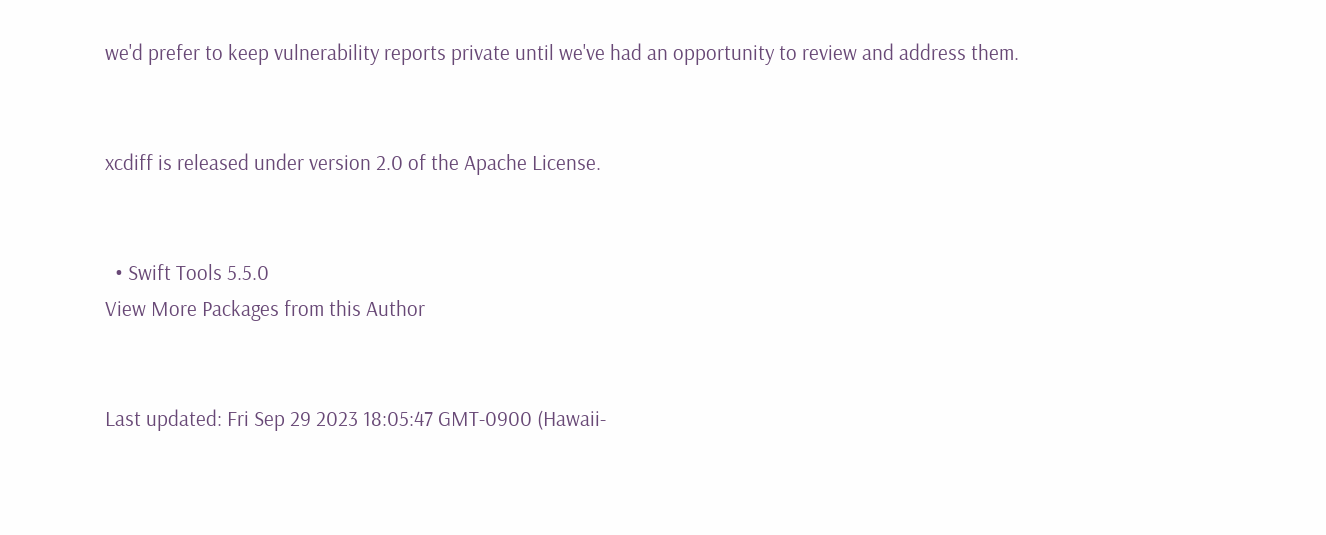we'd prefer to keep vulnerability reports private until we've had an opportunity to review and address them.


xcdiff is released under version 2.0 of the Apache License.


  • Swift Tools 5.5.0
View More Packages from this Author


Last updated: Fri Sep 29 2023 18:05:47 GMT-0900 (Hawaii-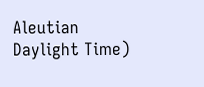Aleutian Daylight Time)